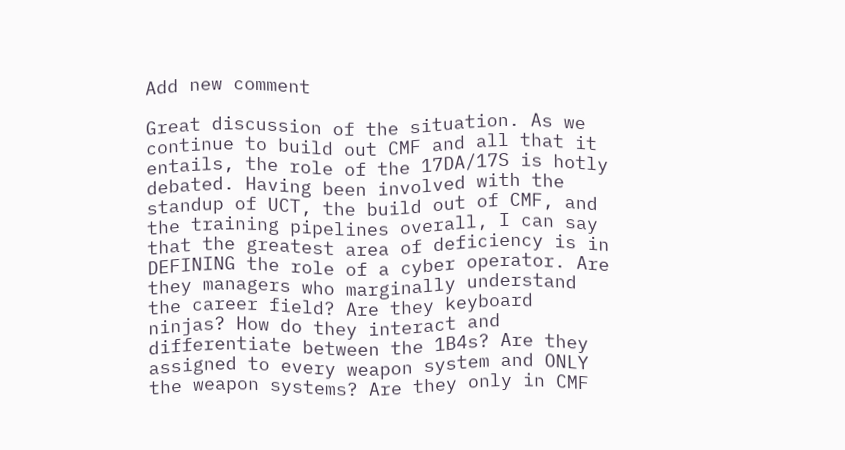Add new comment

Great discussion of the situation. As we continue to build out CMF and all that it entails, the role of the 17DA/17S is hotly debated. Having been involved with the standup of UCT, the build out of CMF, and the training pipelines overall, I can say that the greatest area of deficiency is in DEFINING the role of a cyber operator. Are they managers who marginally understand the career field? Are they keyboard ninjas? How do they interact and differentiate between the 1B4s? Are they assigned to every weapon system and ONLY the weapon systems? Are they only in CMF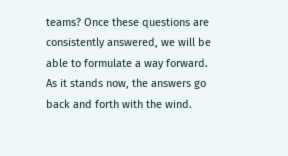teams? Once these questions are consistently answered, we will be able to formulate a way forward. As it stands now, the answers go back and forth with the wind.